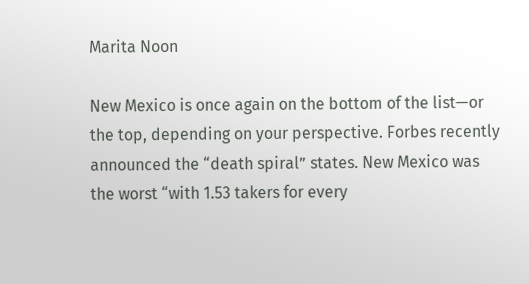Marita Noon

New Mexico is once again on the bottom of the list—or the top, depending on your perspective. Forbes recently announced the “death spiral” states. New Mexico was the worst “with 1.53 takers for every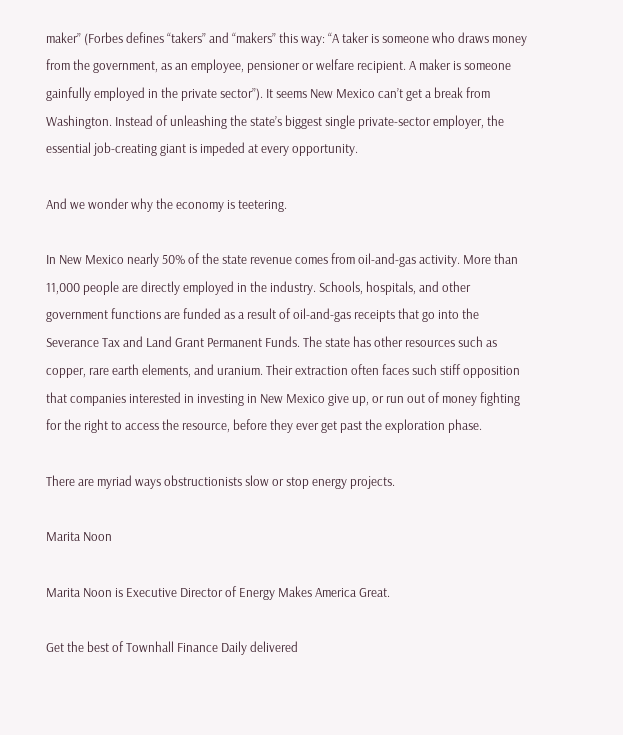maker” (Forbes defines “takers” and “makers” this way: “A taker is someone who draws money from the government, as an employee, pensioner or welfare recipient. A maker is someone gainfully employed in the private sector”). It seems New Mexico can’t get a break from Washington. Instead of unleashing the state’s biggest single private-sector employer, the essential job-creating giant is impeded at every opportunity.

And we wonder why the economy is teetering.

In New Mexico nearly 50% of the state revenue comes from oil-and-gas activity. More than 11,000 people are directly employed in the industry. Schools, hospitals, and other government functions are funded as a result of oil-and-gas receipts that go into the Severance Tax and Land Grant Permanent Funds. The state has other resources such as copper, rare earth elements, and uranium. Their extraction often faces such stiff opposition that companies interested in investing in New Mexico give up, or run out of money fighting for the right to access the resource, before they ever get past the exploration phase.

There are myriad ways obstructionists slow or stop energy projects.

Marita Noon

Marita Noon is Executive Director of Energy Makes America Great.

Get the best of Townhall Finance Daily delivered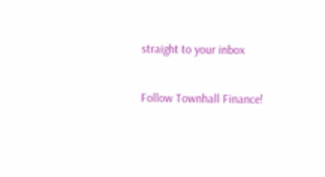straight to your inbox

Follow Townhall Finance!